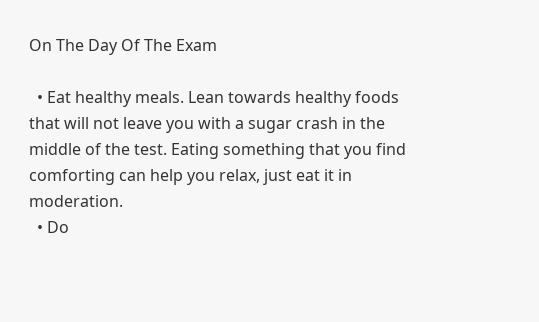On The Day Of The Exam

  • Eat healthy meals. Lean towards healthy foods that will not leave you with a sugar crash in the middle of the test. Eating something that you find comforting can help you relax, just eat it in moderation.
  • Do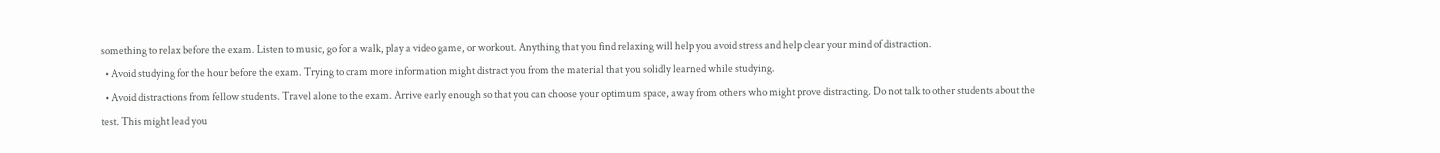something to relax before the exam. Listen to music, go for a walk, play a video game, or workout. Anything that you find relaxing will help you avoid stress and help clear your mind of distraction.
  • Avoid studying for the hour before the exam. Trying to cram more information might distract you from the material that you solidly learned while studying.
  • Avoid distractions from fellow students. Travel alone to the exam. Arrive early enough so that you can choose your optimum space, away from others who might prove distracting. Do not talk to other students about the test. This might lead you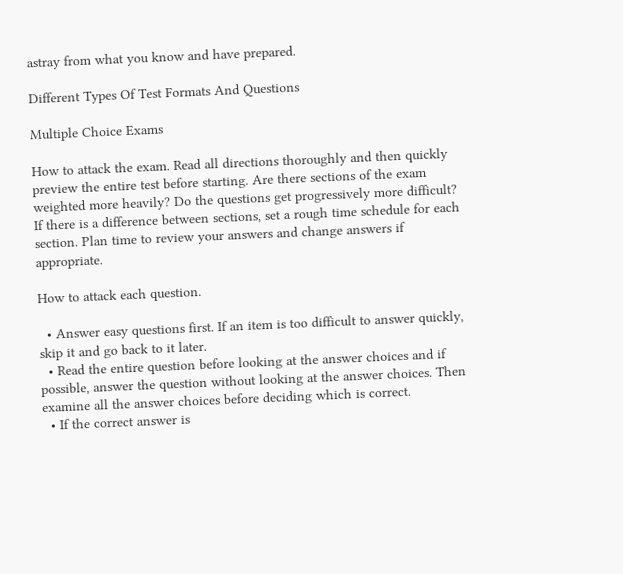astray from what you know and have prepared.

Different Types Of Test Formats And Questions

Multiple Choice Exams

How to attack the exam. Read all directions thoroughly and then quickly preview the entire test before starting. Are there sections of the exam weighted more heavily? Do the questions get progressively more difficult? If there is a difference between sections, set a rough time schedule for each section. Plan time to review your answers and change answers if appropriate.

How to attack each question.

  • Answer easy questions first. If an item is too difficult to answer quickly, skip it and go back to it later.
  • Read the entire question before looking at the answer choices and if possible, answer the question without looking at the answer choices. Then examine all the answer choices before deciding which is correct.
  • If the correct answer is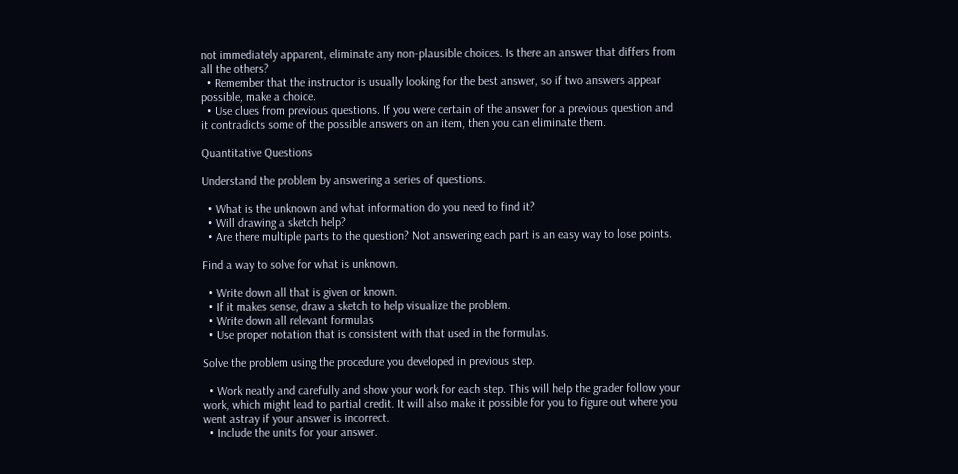not immediately apparent, eliminate any non-plausible choices. Is there an answer that differs from all the others?
  • Remember that the instructor is usually looking for the best answer, so if two answers appear possible, make a choice.
  • Use clues from previous questions. If you were certain of the answer for a previous question and it contradicts some of the possible answers on an item, then you can eliminate them.

Quantitative Questions

Understand the problem by answering a series of questions.

  • What is the unknown and what information do you need to find it?
  • Will drawing a sketch help?
  • Are there multiple parts to the question? Not answering each part is an easy way to lose points.

Find a way to solve for what is unknown.

  • Write down all that is given or known.
  • If it makes sense, draw a sketch to help visualize the problem.
  • Write down all relevant formulas
  • Use proper notation that is consistent with that used in the formulas.

Solve the problem using the procedure you developed in previous step.

  • Work neatly and carefully and show your work for each step. This will help the grader follow your work, which might lead to partial credit. It will also make it possible for you to figure out where you went astray if your answer is incorrect.
  • Include the units for your answer.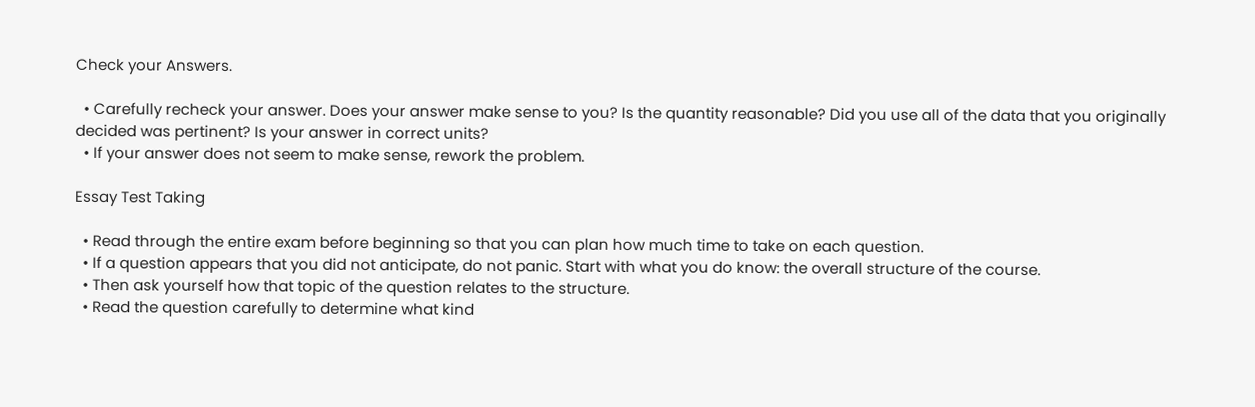Check your Answers.

  • Carefully recheck your answer. Does your answer make sense to you? Is the quantity reasonable? Did you use all of the data that you originally decided was pertinent? Is your answer in correct units?
  • If your answer does not seem to make sense, rework the problem.

Essay Test Taking

  • Read through the entire exam before beginning so that you can plan how much time to take on each question.
  • If a question appears that you did not anticipate, do not panic. Start with what you do know: the overall structure of the course.
  • Then ask yourself how that topic of the question relates to the structure.
  • Read the question carefully to determine what kind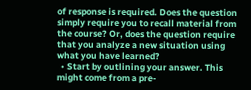of response is required. Does the question simply require you to recall material from the course? Or, does the question require that you analyze a new situation using what you have learned?
  • Start by outlining your answer. This might come from a pre-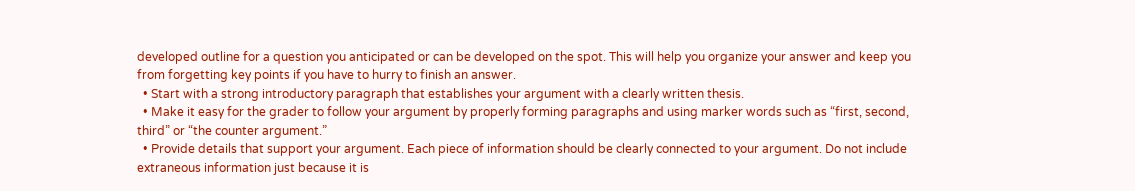developed outline for a question you anticipated or can be developed on the spot. This will help you organize your answer and keep you from forgetting key points if you have to hurry to finish an answer.
  • Start with a strong introductory paragraph that establishes your argument with a clearly written thesis.
  • Make it easy for the grader to follow your argument by properly forming paragraphs and using marker words such as “first, second, third” or “the counter argument.”
  • Provide details that support your argument. Each piece of information should be clearly connected to your argument. Do not include extraneous information just because it is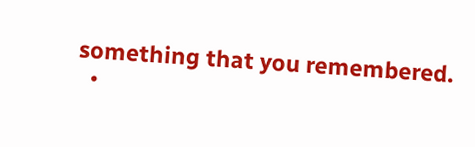something that you remembered.
  •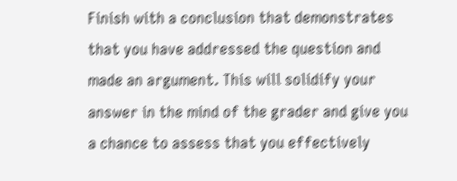Finish with a conclusion that demonstrates that you have addressed the question and made an argument. This will solidify your answer in the mind of the grader and give you a chance to assess that you effectively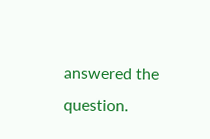answered the question.